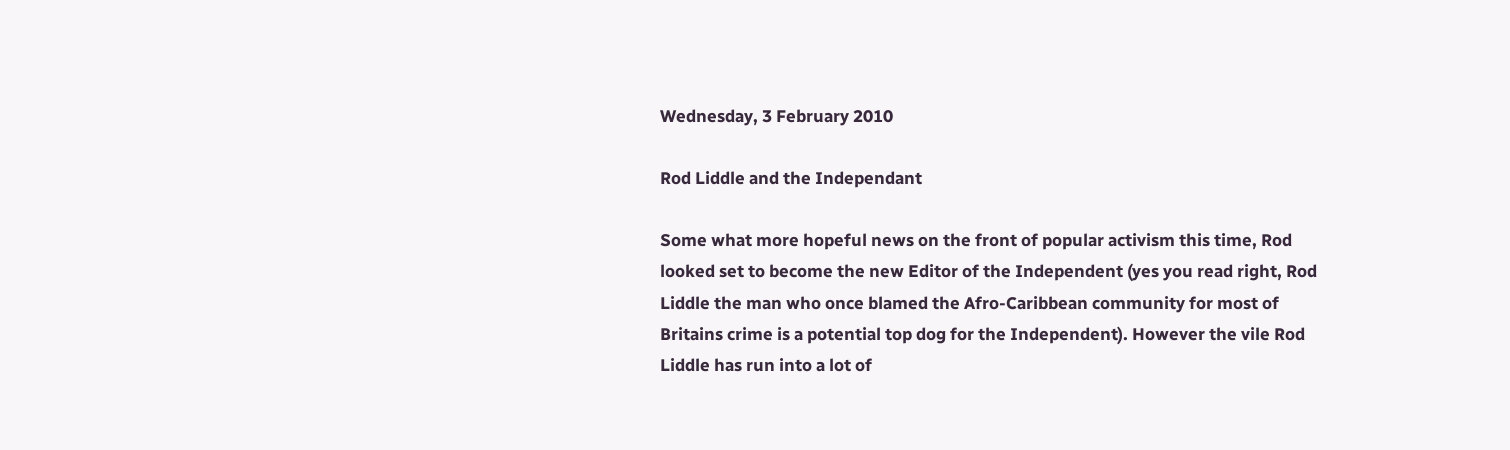Wednesday, 3 February 2010

Rod Liddle and the Independant

Some what more hopeful news on the front of popular activism this time, Rod looked set to become the new Editor of the Independent (yes you read right, Rod Liddle the man who once blamed the Afro-Caribbean community for most of Britains crime is a potential top dog for the Independent). However the vile Rod Liddle has run into a lot of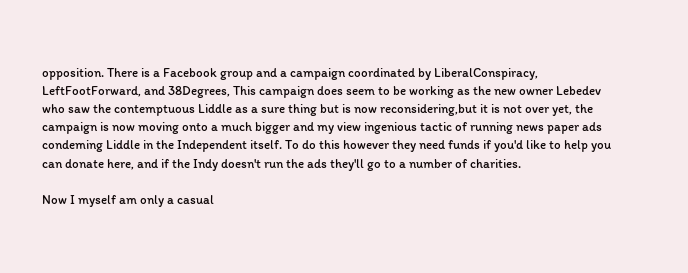opposition. There is a Facebook group and a campaign coordinated by LiberalConspiracy, LeftFootForward, and 38Degrees, This campaign does seem to be working as the new owner Lebedev who saw the contemptuous Liddle as a sure thing but is now reconsidering,but it is not over yet, the campaign is now moving onto a much bigger and my view ingenious tactic of running news paper ads condeming Liddle in the Independent itself. To do this however they need funds if you'd like to help you can donate here, and if the Indy doesn't run the ads they'll go to a number of charities.

Now I myself am only a casual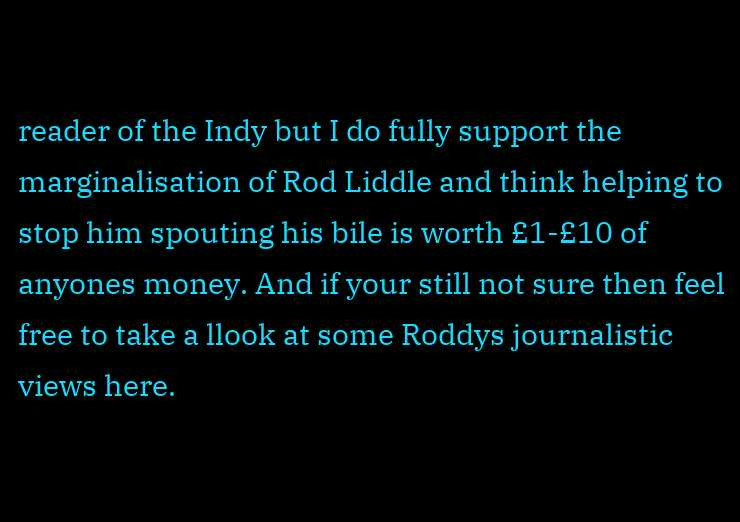reader of the Indy but I do fully support the marginalisation of Rod Liddle and think helping to stop him spouting his bile is worth £1-£10 of anyones money. And if your still not sure then feel free to take a llook at some Roddys journalistic views here.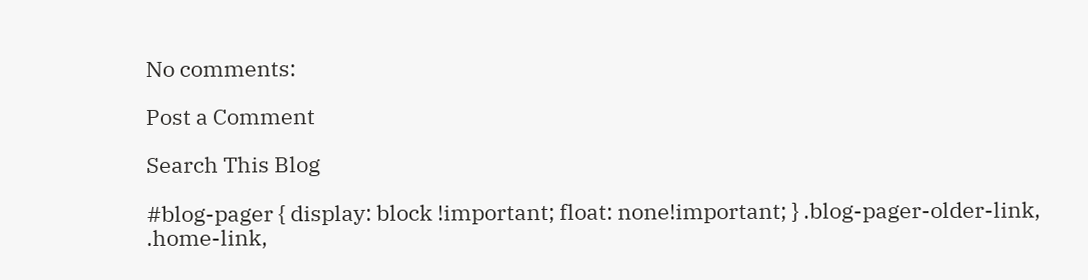No comments:

Post a Comment

Search This Blog

#blog-pager { display: block !important; float: none!important; } .blog-pager-older-link, .home-link,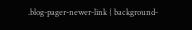.blog-pager-newer-link { background-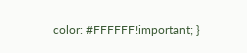color: #FFFFFF!important; }